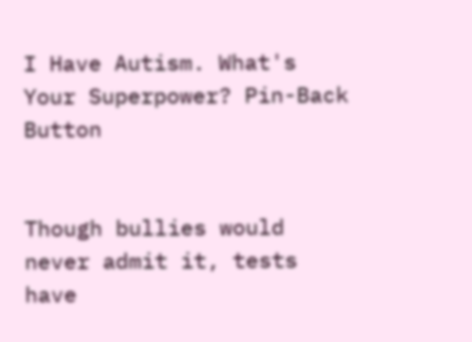I Have Autism. What's Your Superpower? Pin-Back Button


Though bullies would never admit it, tests have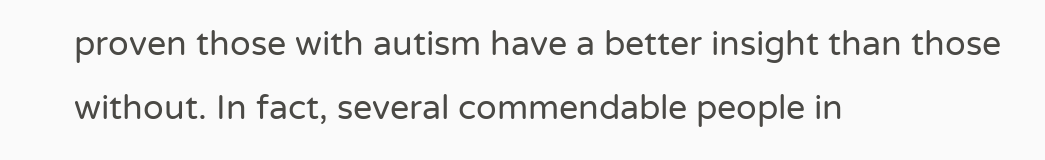proven those with autism have a better insight than those without. In fact, several commendable people in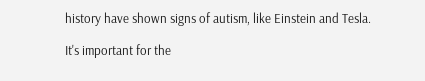history have shown signs of autism, like Einstein and Tesla.

It's important for the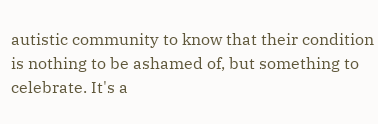autistic community to know that their condition is nothing to be ashamed of, but something to celebrate. It's a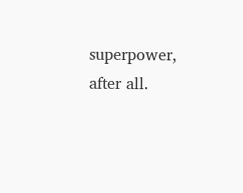superpower, after all.